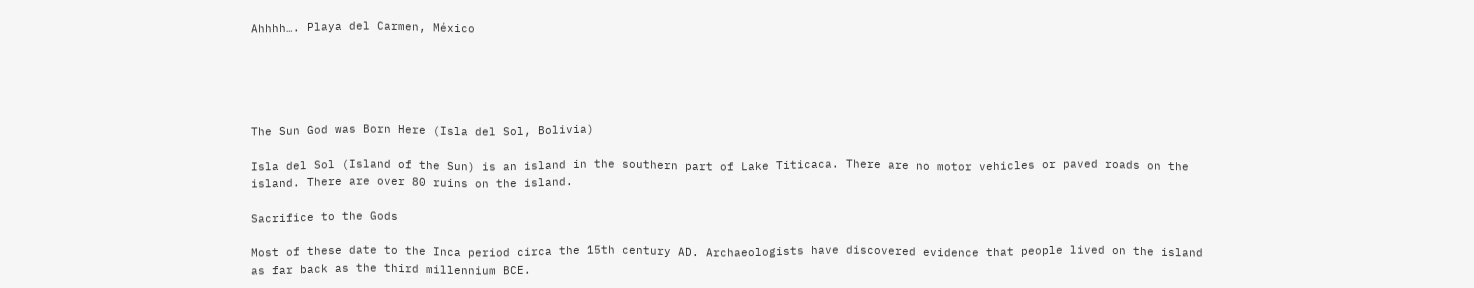Ahhhh…. Playa del Carmen, México





The Sun God was Born Here (Isla del Sol, Bolivia)

Isla del Sol (Island of the Sun) is an island in the southern part of Lake Titicaca. There are no motor vehicles or paved roads on the island. There are over 80 ruins on the island.

Sacrifice to the Gods

Most of these date to the Inca period circa the 15th century AD. Archaeologists have discovered evidence that people lived on the island as far back as the third millennium BCE.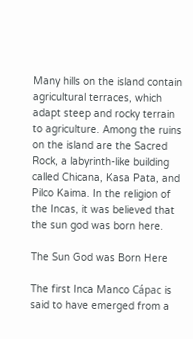Many hills on the island contain agricultural terraces, which adapt steep and rocky terrain to agriculture. Among the ruins on the island are the Sacred Rock, a labyrinth-like building called Chicana, Kasa Pata, and Pilco Kaima. In the religion of the Incas, it was believed that the sun god was born here.

The Sun God was Born Here

The first Inca Manco Cápac is said to have emerged from a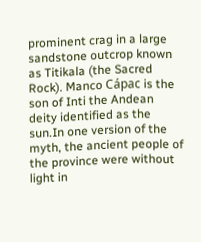prominent crag in a large sandstone outcrop known as Titikala (the Sacred Rock). Manco Cápac is the son of Inti the Andean deity identified as the sun.In one version of the myth, the ancient people of the province were without light in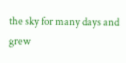the sky for many days and grew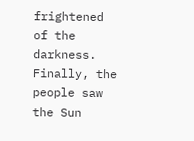frightened of the darkness. Finally, the people saw the Sun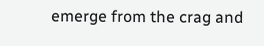emerge from the crag and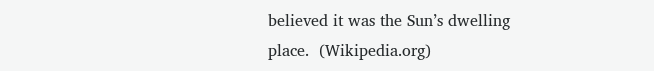believed it was the Sun’s dwelling place.  (Wikipedia.org)